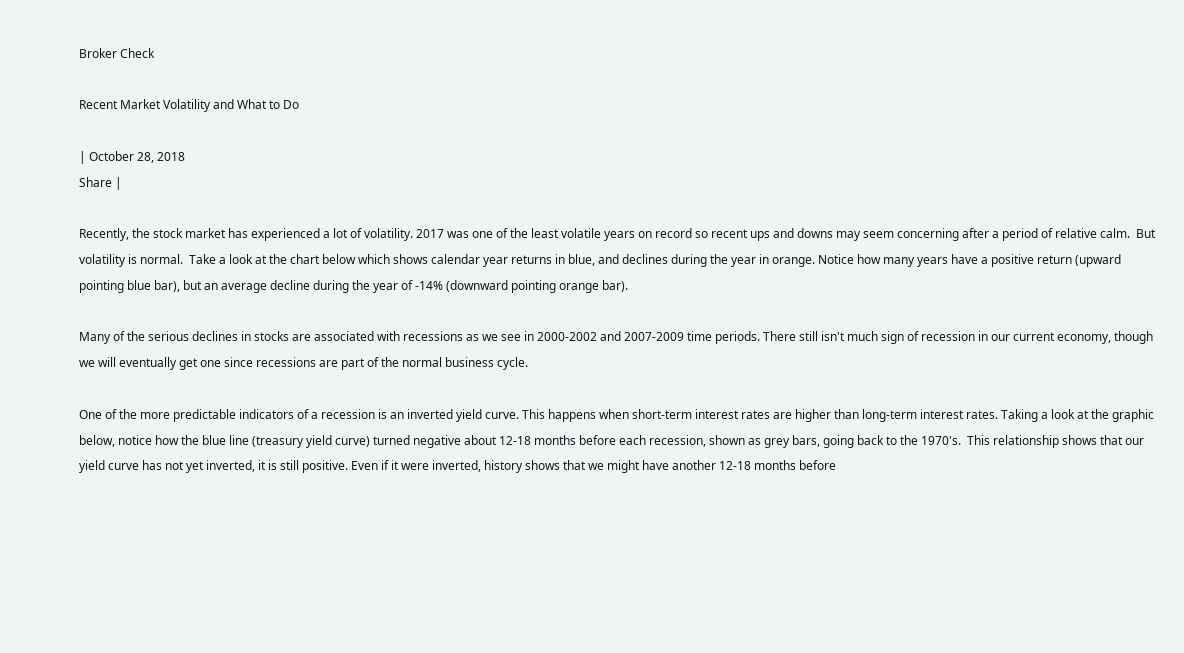Broker Check

Recent Market Volatility and What to Do

| October 28, 2018
Share |

Recently, the stock market has experienced a lot of volatility. 2017 was one of the least volatile years on record so recent ups and downs may seem concerning after a period of relative calm.  But volatility is normal.  Take a look at the chart below which shows calendar year returns in blue, and declines during the year in orange. Notice how many years have a positive return (upward pointing blue bar), but an average decline during the year of -14% (downward pointing orange bar).

Many of the serious declines in stocks are associated with recessions as we see in 2000-2002 and 2007-2009 time periods. There still isn't much sign of recession in our current economy, though we will eventually get one since recessions are part of the normal business cycle.

One of the more predictable indicators of a recession is an inverted yield curve. This happens when short-term interest rates are higher than long-term interest rates. Taking a look at the graphic below, notice how the blue line (treasury yield curve) turned negative about 12-18 months before each recession, shown as grey bars, going back to the 1970's.  This relationship shows that our yield curve has not yet inverted, it is still positive. Even if it were inverted, history shows that we might have another 12-18 months before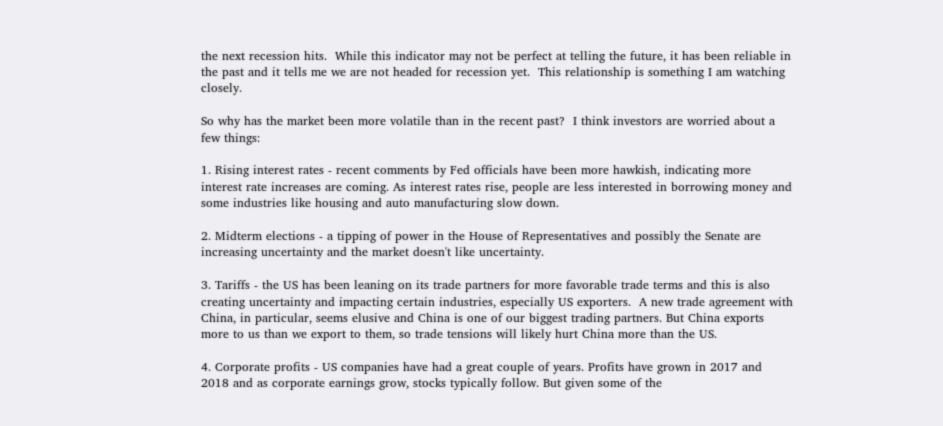the next recession hits.  While this indicator may not be perfect at telling the future, it has been reliable in the past and it tells me we are not headed for recession yet.  This relationship is something I am watching closely.

So why has the market been more volatile than in the recent past?  I think investors are worried about a few things:

1. Rising interest rates - recent comments by Fed officials have been more hawkish, indicating more interest rate increases are coming. As interest rates rise, people are less interested in borrowing money and some industries like housing and auto manufacturing slow down.

2. Midterm elections - a tipping of power in the House of Representatives and possibly the Senate are increasing uncertainty and the market doesn't like uncertainty.

3. Tariffs - the US has been leaning on its trade partners for more favorable trade terms and this is also creating uncertainty and impacting certain industries, especially US exporters.  A new trade agreement with China, in particular, seems elusive and China is one of our biggest trading partners. But China exports more to us than we export to them, so trade tensions will likely hurt China more than the US.

4. Corporate profits - US companies have had a great couple of years. Profits have grown in 2017 and 2018 and as corporate earnings grow, stocks typically follow. But given some of the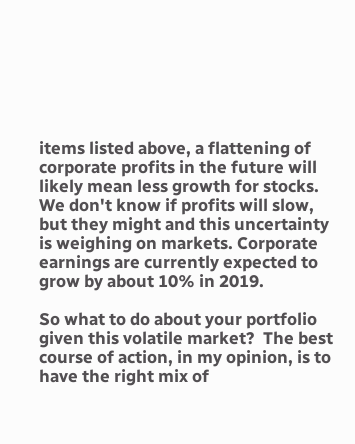items listed above, a flattening of corporate profits in the future will likely mean less growth for stocks. We don't know if profits will slow, but they might and this uncertainty is weighing on markets. Corporate earnings are currently expected to grow by about 10% in 2019.

So what to do about your portfolio given this volatile market?  The best course of action, in my opinion, is to have the right mix of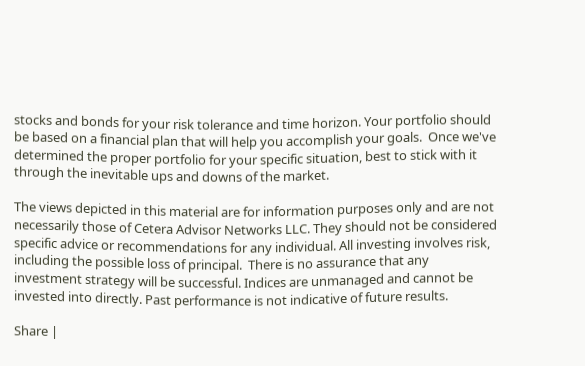stocks and bonds for your risk tolerance and time horizon. Your portfolio should be based on a financial plan that will help you accomplish your goals.  Once we've determined the proper portfolio for your specific situation, best to stick with it through the inevitable ups and downs of the market.

The views depicted in this material are for information purposes only and are not necessarily those of Cetera Advisor Networks LLC. They should not be considered specific advice or recommendations for any individual. All investing involves risk, including the possible loss of principal.  There is no assurance that any investment strategy will be successful. Indices are unmanaged and cannot be invested into directly. Past performance is not indicative of future results.

Share |